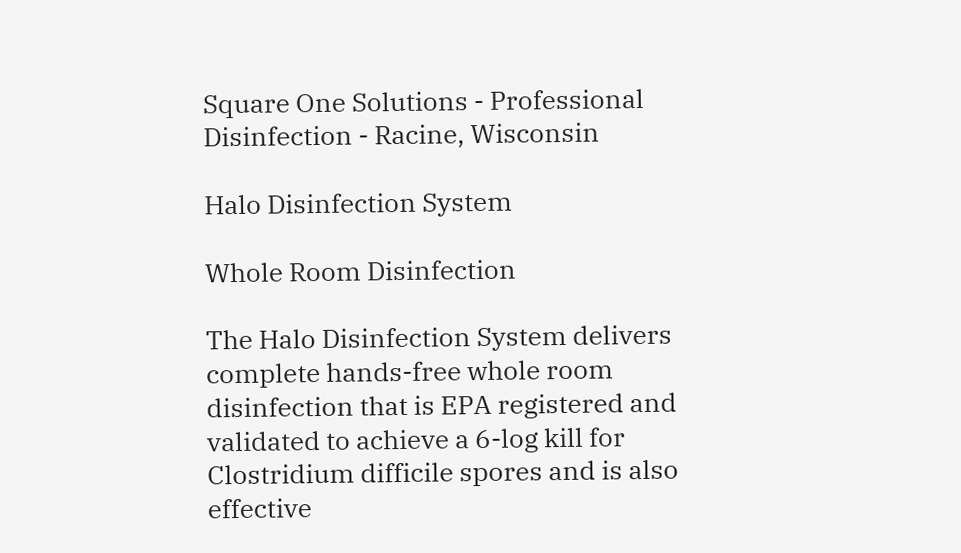Square One Solutions - Professional Disinfection - Racine, Wisconsin

Halo Disinfection System

Whole Room Disinfection

The Halo Disinfection System delivers complete hands-free whole room disinfection that is EPA registered and validated to achieve a 6-log kill for Clostridium difficile spores and is also effective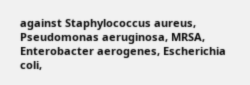against Staphylococcus aureus, Pseudomonas aeruginosa, MRSA, Enterobacter aerogenes, Escherichia coli,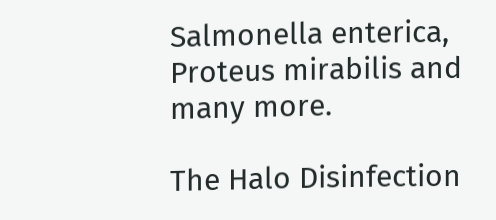Salmonella enterica, Proteus mirabilis and many more.

The Halo Disinfection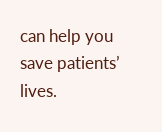can help you save patients’ lives.